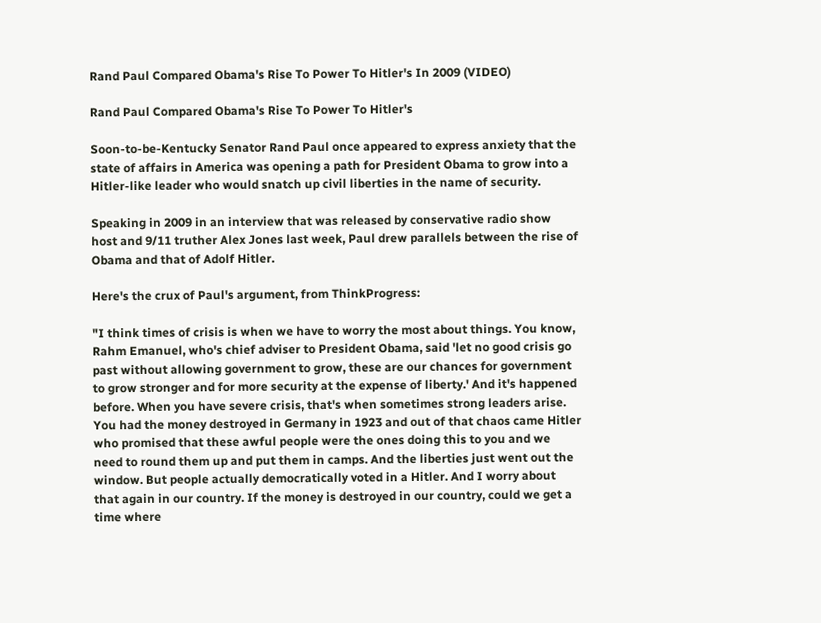Rand Paul Compared Obama's Rise To Power To Hitler's In 2009 (VIDEO)

Rand Paul Compared Obama's Rise To Power To Hitler's

Soon-to-be-Kentucky Senator Rand Paul once appeared to express anxiety that the state of affairs in America was opening a path for President Obama to grow into a Hitler-like leader who would snatch up civil liberties in the name of security.

Speaking in 2009 in an interview that was released by conservative radio show host and 9/11 truther Alex Jones last week, Paul drew parallels between the rise of Obama and that of Adolf Hitler.

Here's the crux of Paul's argument, from ThinkProgress:

"I think times of crisis is when we have to worry the most about things. You know, Rahm Emanuel, who's chief adviser to President Obama, said 'let no good crisis go past without allowing government to grow, these are our chances for government to grow stronger and for more security at the expense of liberty.' And it's happened before. When you have severe crisis, that's when sometimes strong leaders arise. You had the money destroyed in Germany in 1923 and out of that chaos came Hitler who promised that these awful people were the ones doing this to you and we need to round them up and put them in camps. And the liberties just went out the window. But people actually democratically voted in a Hitler. And I worry about that again in our country. If the money is destroyed in our country, could we get a time where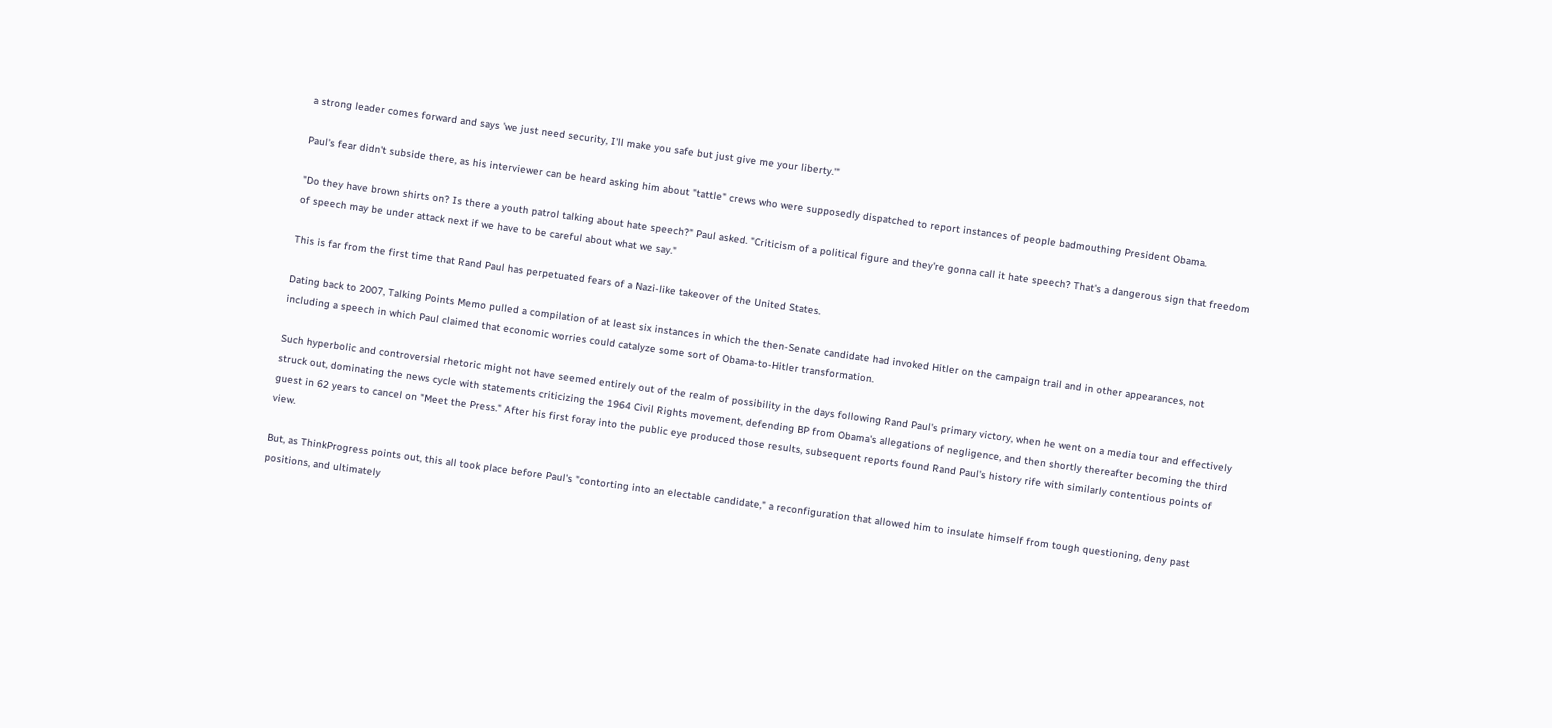a strong leader comes forward and says 'we just need security, I'll make you safe but just give me your liberty.'"

Paul's fear didn't subside there, as his interviewer can be heard asking him about "tattle" crews who were supposedly dispatched to report instances of people badmouthing President Obama.

"Do they have brown shirts on? Is there a youth patrol talking about hate speech?" Paul asked. "Criticism of a political figure and they're gonna call it hate speech? That's a dangerous sign that freedom of speech may be under attack next if we have to be careful about what we say."

This is far from the first time that Rand Paul has perpetuated fears of a Nazi-like takeover of the United States.

Dating back to 2007, Talking Points Memo pulled a compilation of at least six instances in which the then-Senate candidate had invoked Hitler on the campaign trail and in other appearances, not including a speech in which Paul claimed that economic worries could catalyze some sort of Obama-to-Hitler transformation.

Such hyperbolic and controversial rhetoric might not have seemed entirely out of the realm of possibility in the days following Rand Paul's primary victory, when he went on a media tour and effectively struck out, dominating the news cycle with statements criticizing the 1964 Civil Rights movement, defending BP from Obama's allegations of negligence, and then shortly thereafter becoming the third guest in 62 years to cancel on "Meet the Press." After his first foray into the public eye produced those results, subsequent reports found Rand Paul's history rife with similarly contentious points of view.

But, as ThinkProgress points out, this all took place before Paul's "contorting into an electable candidate," a reconfiguration that allowed him to insulate himself from tough questioning, deny past positions, and ultimately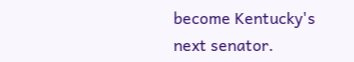become Kentucky's next senator.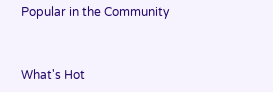Popular in the Community


What's Hot